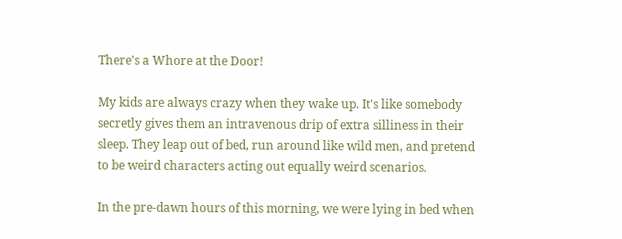There's a Whore at the Door!

My kids are always crazy when they wake up. It's like somebody secretly gives them an intravenous drip of extra silliness in their sleep. They leap out of bed, run around like wild men, and pretend to be weird characters acting out equally weird scenarios.

In the pre-dawn hours of this morning, we were lying in bed when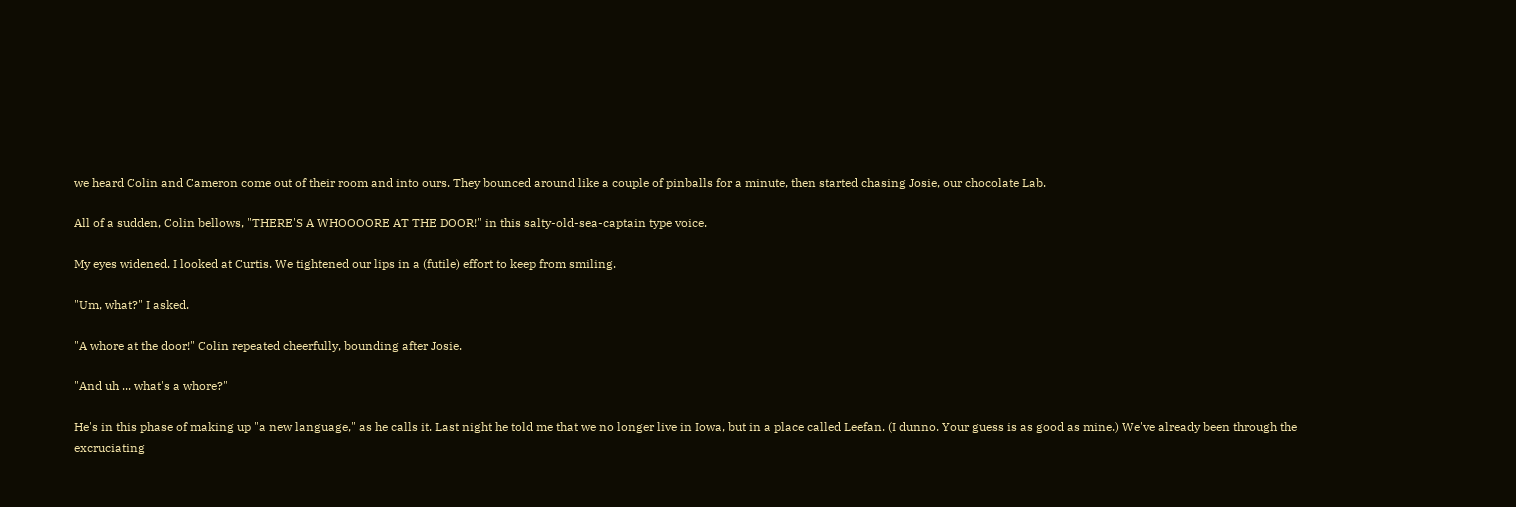we heard Colin and Cameron come out of their room and into ours. They bounced around like a couple of pinballs for a minute, then started chasing Josie, our chocolate Lab.

All of a sudden, Colin bellows, "THERE'S A WHOOOORE AT THE DOOR!" in this salty-old-sea-captain type voice.

My eyes widened. I looked at Curtis. We tightened our lips in a (futile) effort to keep from smiling.

"Um, what?" I asked.

"A whore at the door!" Colin repeated cheerfully, bounding after Josie.

"And uh ... what's a whore?"

He's in this phase of making up "a new language," as he calls it. Last night he told me that we no longer live in Iowa, but in a place called Leefan. (I dunno. Your guess is as good as mine.) We've already been through the excruciating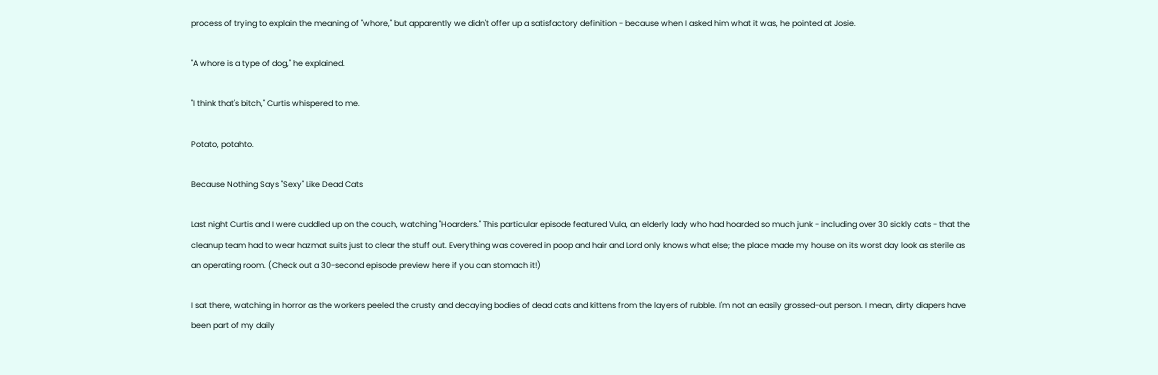process of trying to explain the meaning of "whore," but apparently we didn't offer up a satisfactory definition - because when I asked him what it was, he pointed at Josie.

"A whore is a type of dog," he explained.

"I think that's bitch," Curtis whispered to me.

Potato, potahto.

Because Nothing Says "Sexy" Like Dead Cats

Last night Curtis and I were cuddled up on the couch, watching "Hoarders." This particular episode featured Vula, an elderly lady who had hoarded so much junk - including over 30 sickly cats - that the cleanup team had to wear hazmat suits just to clear the stuff out. Everything was covered in poop and hair and Lord only knows what else; the place made my house on its worst day look as sterile as an operating room. (Check out a 30-second episode preview here if you can stomach it!)

I sat there, watching in horror as the workers peeled the crusty and decaying bodies of dead cats and kittens from the layers of rubble. I'm not an easily grossed-out person. I mean, dirty diapers have been part of my daily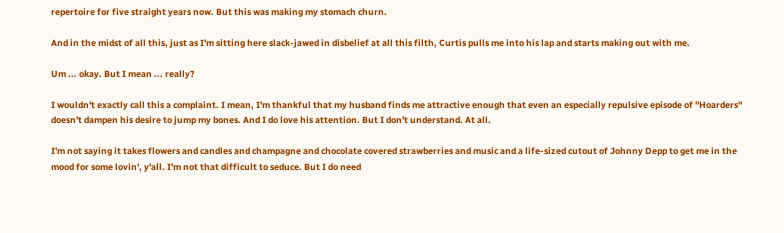repertoire for five straight years now. But this was making my stomach churn.

And in the midst of all this, just as I'm sitting here slack-jawed in disbelief at all this filth, Curtis pulls me into his lap and starts making out with me.

Um ... okay. But I mean ... really?

I wouldn't exactly call this a complaint. I mean, I'm thankful that my husband finds me attractive enough that even an especially repulsive episode of "Hoarders" doesn't dampen his desire to jump my bones. And I do love his attention. But I don't understand. At all.

I'm not saying it takes flowers and candles and champagne and chocolate covered strawberries and music and a life-sized cutout of Johnny Depp to get me in the mood for some lovin', y'all. I'm not that difficult to seduce. But I do need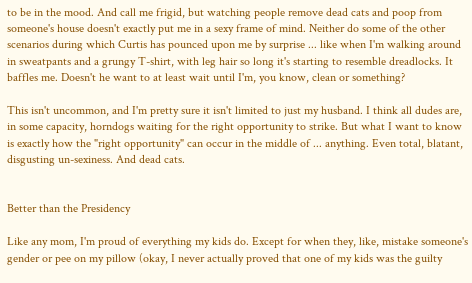to be in the mood. And call me frigid, but watching people remove dead cats and poop from someone's house doesn't exactly put me in a sexy frame of mind. Neither do some of the other scenarios during which Curtis has pounced upon me by surprise ... like when I'm walking around in sweatpants and a grungy T-shirt, with leg hair so long it's starting to resemble dreadlocks. It baffles me. Doesn't he want to at least wait until I'm, you know, clean or something?

This isn't uncommon, and I'm pretty sure it isn't limited to just my husband. I think all dudes are, in some capacity, horndogs waiting for the right opportunity to strike. But what I want to know is exactly how the "right opportunity" can occur in the middle of ... anything. Even total, blatant, disgusting un-sexiness. And dead cats.


Better than the Presidency

Like any mom, I'm proud of everything my kids do. Except for when they, like, mistake someone's gender or pee on my pillow (okay, I never actually proved that one of my kids was the guilty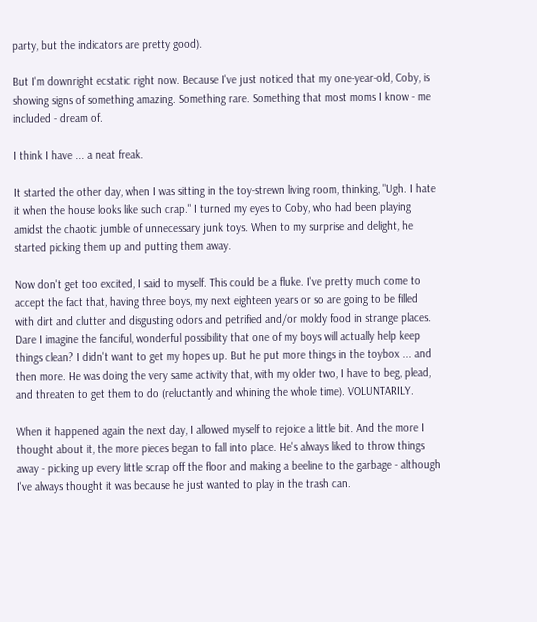party, but the indicators are pretty good).

But I'm downright ecstatic right now. Because I've just noticed that my one-year-old, Coby, is showing signs of something amazing. Something rare. Something that most moms I know - me included - dream of.

I think I have ... a neat freak.

It started the other day, when I was sitting in the toy-strewn living room, thinking, "Ugh. I hate it when the house looks like such crap." I turned my eyes to Coby, who had been playing amidst the chaotic jumble of unnecessary junk toys. When to my surprise and delight, he started picking them up and putting them away.

Now don't get too excited, I said to myself. This could be a fluke. I've pretty much come to accept the fact that, having three boys, my next eighteen years or so are going to be filled with dirt and clutter and disgusting odors and petrified and/or moldy food in strange places. Dare I imagine the fanciful, wonderful possibility that one of my boys will actually help keep things clean? I didn't want to get my hopes up. But he put more things in the toybox ... and then more. He was doing the very same activity that, with my older two, I have to beg, plead, and threaten to get them to do (reluctantly and whining the whole time). VOLUNTARILY.

When it happened again the next day, I allowed myself to rejoice a little bit. And the more I thought about it, the more pieces began to fall into place. He's always liked to throw things away - picking up every little scrap off the floor and making a beeline to the garbage - although I've always thought it was because he just wanted to play in the trash can.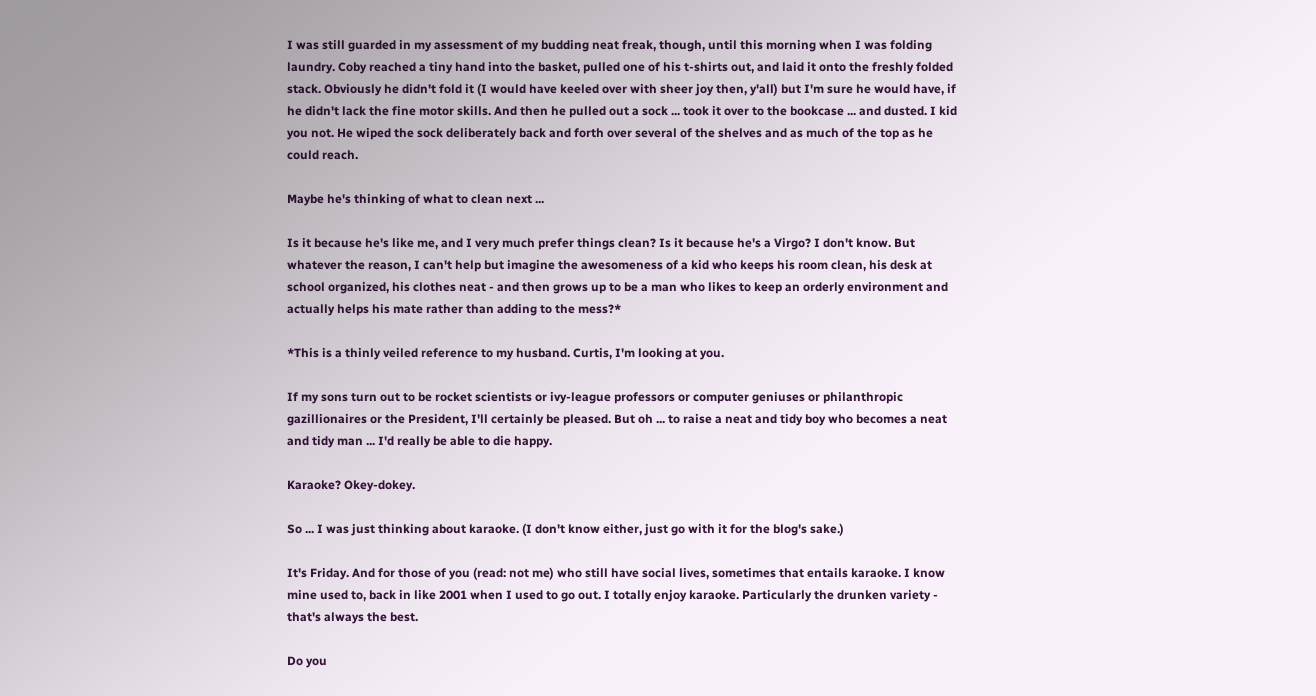I was still guarded in my assessment of my budding neat freak, though, until this morning when I was folding laundry. Coby reached a tiny hand into the basket, pulled one of his t-shirts out, and laid it onto the freshly folded stack. Obviously he didn't fold it (I would have keeled over with sheer joy then, y'all) but I'm sure he would have, if he didn't lack the fine motor skills. And then he pulled out a sock ... took it over to the bookcase ... and dusted. I kid you not. He wiped the sock deliberately back and forth over several of the shelves and as much of the top as he could reach.

Maybe he's thinking of what to clean next ...

Is it because he's like me, and I very much prefer things clean? Is it because he's a Virgo? I don't know. But whatever the reason, I can't help but imagine the awesomeness of a kid who keeps his room clean, his desk at school organized, his clothes neat - and then grows up to be a man who likes to keep an orderly environment and actually helps his mate rather than adding to the mess?*

*This is a thinly veiled reference to my husband. Curtis, I'm looking at you.

If my sons turn out to be rocket scientists or ivy-league professors or computer geniuses or philanthropic gazillionaires or the President, I'll certainly be pleased. But oh ... to raise a neat and tidy boy who becomes a neat and tidy man ... I'd really be able to die happy.

Karaoke? Okey-dokey.

So ... I was just thinking about karaoke. (I don't know either, just go with it for the blog's sake.)

It's Friday. And for those of you (read: not me) who still have social lives, sometimes that entails karaoke. I know mine used to, back in like 2001 when I used to go out. I totally enjoy karaoke. Particularly the drunken variety - that's always the best.

Do you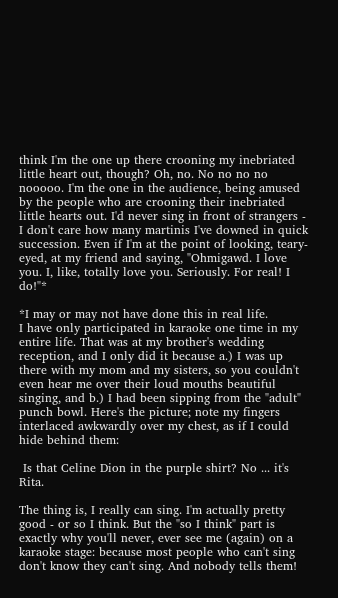think I'm the one up there crooning my inebriated little heart out, though? Oh, no. No no no no nooooo. I'm the one in the audience, being amused by the people who are crooning their inebriated little hearts out. I'd never sing in front of strangers - I don't care how many martinis I've downed in quick succession. Even if I'm at the point of looking, teary-eyed, at my friend and saying, "Ohmigawd. I love you. I, like, totally love you. Seriously. For real! I do!"*

*I may or may not have done this in real life.
I have only participated in karaoke one time in my entire life. That was at my brother's wedding reception, and I only did it because a.) I was up there with my mom and my sisters, so you couldn't even hear me over their loud mouths beautiful singing, and b.) I had been sipping from the "adult" punch bowl. Here's the picture; note my fingers interlaced awkwardly over my chest, as if I could hide behind them:

 Is that Celine Dion in the purple shirt? No ... it's Rita.

The thing is, I really can sing. I'm actually pretty good - or so I think. But the "so I think" part is exactly why you'll never, ever see me (again) on a karaoke stage: because most people who can't sing don't know they can't sing. And nobody tells them!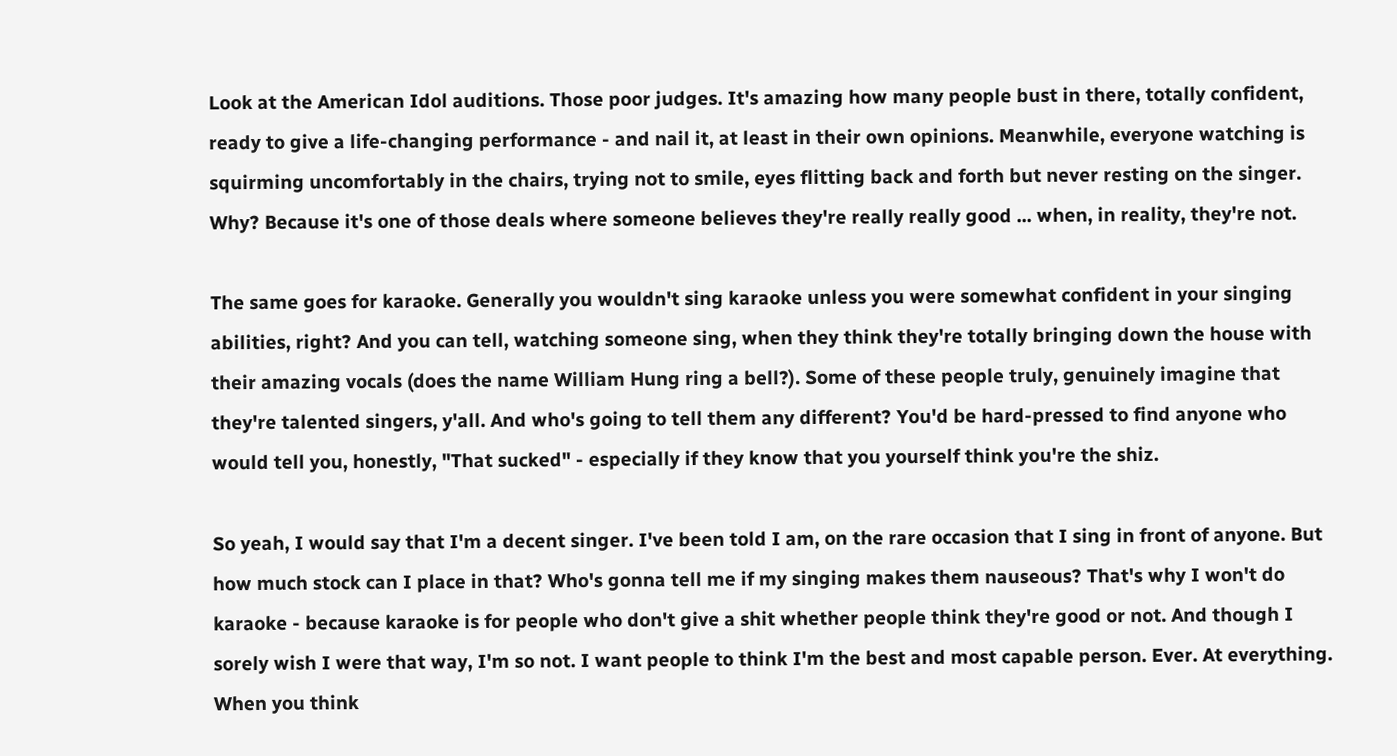Look at the American Idol auditions. Those poor judges. It's amazing how many people bust in there, totally confident, ready to give a life-changing performance - and nail it, at least in their own opinions. Meanwhile, everyone watching is squirming uncomfortably in the chairs, trying not to smile, eyes flitting back and forth but never resting on the singer. Why? Because it's one of those deals where someone believes they're really really good ... when, in reality, they're not.

The same goes for karaoke. Generally you wouldn't sing karaoke unless you were somewhat confident in your singing abilities, right? And you can tell, watching someone sing, when they think they're totally bringing down the house with their amazing vocals (does the name William Hung ring a bell?). Some of these people truly, genuinely imagine that they're talented singers, y'all. And who's going to tell them any different? You'd be hard-pressed to find anyone who would tell you, honestly, "That sucked" - especially if they know that you yourself think you're the shiz.

So yeah, I would say that I'm a decent singer. I've been told I am, on the rare occasion that I sing in front of anyone. But how much stock can I place in that? Who's gonna tell me if my singing makes them nauseous? That's why I won't do karaoke - because karaoke is for people who don't give a shit whether people think they're good or not. And though I sorely wish I were that way, I'm so not. I want people to think I'm the best and most capable person. Ever. At everything.
When you think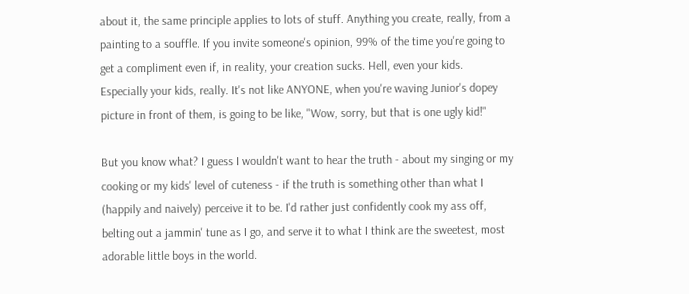about it, the same principle applies to lots of stuff. Anything you create, really, from a painting to a souffle. If you invite someone's opinion, 99% of the time you're going to get a compliment even if, in reality, your creation sucks. Hell, even your kids. Especially your kids, really. It's not like ANYONE, when you're waving Junior's dopey picture in front of them, is going to be like, "Wow, sorry, but that is one ugly kid!"

But you know what? I guess I wouldn't want to hear the truth - about my singing or my cooking or my kids' level of cuteness - if the truth is something other than what I (happily and naively) perceive it to be. I'd rather just confidently cook my ass off, belting out a jammin' tune as I go, and serve it to what I think are the sweetest, most adorable little boys in the world.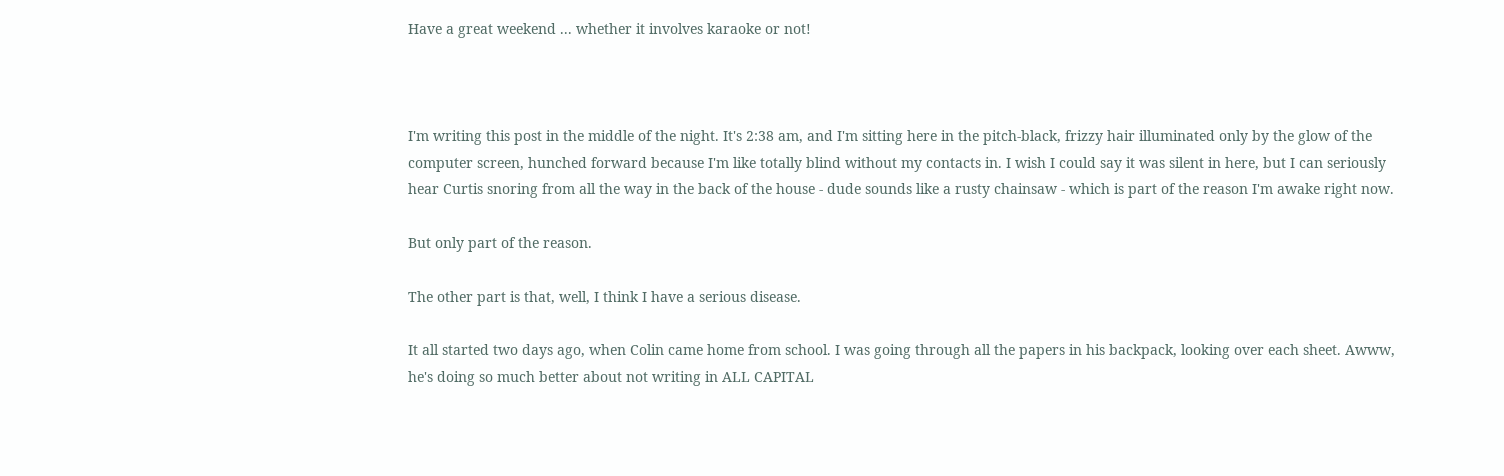Have a great weekend ... whether it involves karaoke or not!



I'm writing this post in the middle of the night. It's 2:38 am, and I'm sitting here in the pitch-black, frizzy hair illuminated only by the glow of the computer screen, hunched forward because I'm like totally blind without my contacts in. I wish I could say it was silent in here, but I can seriously hear Curtis snoring from all the way in the back of the house - dude sounds like a rusty chainsaw - which is part of the reason I'm awake right now.

But only part of the reason.

The other part is that, well, I think I have a serious disease.

It all started two days ago, when Colin came home from school. I was going through all the papers in his backpack, looking over each sheet. Awww, he's doing so much better about not writing in ALL CAPITAL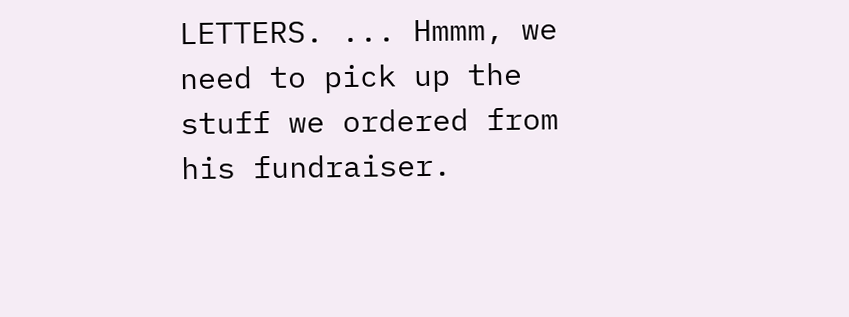LETTERS. ... Hmmm, we need to pick up the stuff we ordered from his fundraiser.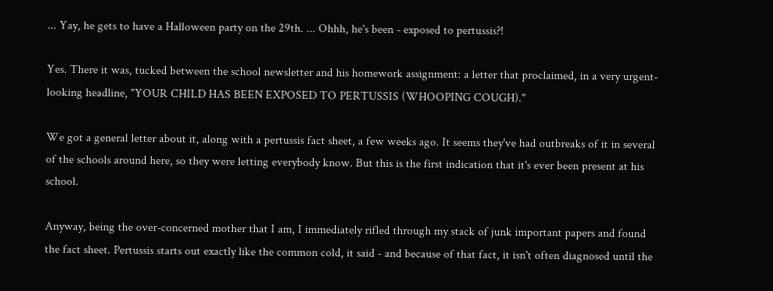... Yay, he gets to have a Halloween party on the 29th. ... Ohhh, he's been - exposed to pertussis?!

Yes. There it was, tucked between the school newsletter and his homework assignment: a letter that proclaimed, in a very urgent-looking headline, "YOUR CHILD HAS BEEN EXPOSED TO PERTUSSIS (WHOOPING COUGH)."

We got a general letter about it, along with a pertussis fact sheet, a few weeks ago. It seems they've had outbreaks of it in several of the schools around here, so they were letting everybody know. But this is the first indication that it's ever been present at his school.

Anyway, being the over-concerned mother that I am, I immediately rifled through my stack of junk important papers and found the fact sheet. Pertussis starts out exactly like the common cold, it said - and because of that fact, it isn't often diagnosed until the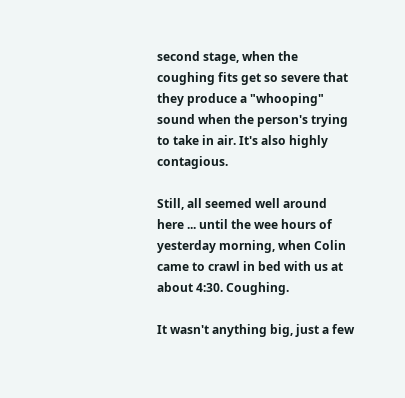second stage, when the coughing fits get so severe that they produce a "whooping" sound when the person's trying to take in air. It's also highly contagious.

Still, all seemed well around here ... until the wee hours of yesterday morning, when Colin came to crawl in bed with us at about 4:30. Coughing.

It wasn't anything big, just a few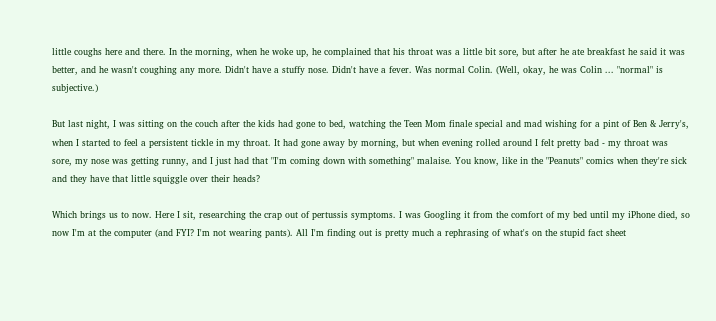little coughs here and there. In the morning, when he woke up, he complained that his throat was a little bit sore, but after he ate breakfast he said it was better, and he wasn't coughing any more. Didn't have a stuffy nose. Didn't have a fever. Was normal Colin. (Well, okay, he was Colin ... "normal" is subjective.)

But last night, I was sitting on the couch after the kids had gone to bed, watching the Teen Mom finale special and mad wishing for a pint of Ben & Jerry's, when I started to feel a persistent tickle in my throat. It had gone away by morning, but when evening rolled around I felt pretty bad - my throat was sore, my nose was getting runny, and I just had that "I'm coming down with something" malaise. You know, like in the "Peanuts" comics when they're sick and they have that little squiggle over their heads?

Which brings us to now. Here I sit, researching the crap out of pertussis symptoms. I was Googling it from the comfort of my bed until my iPhone died, so now I'm at the computer (and FYI? I'm not wearing pants). All I'm finding out is pretty much a rephrasing of what's on the stupid fact sheet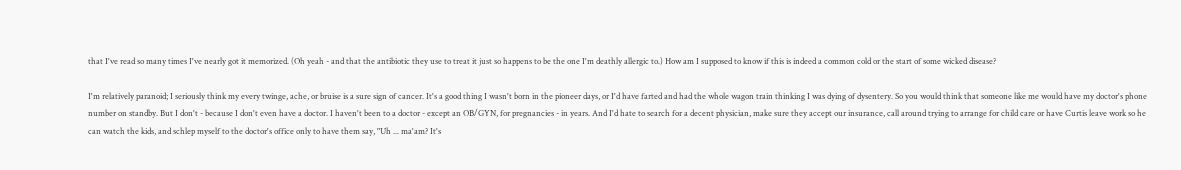that I've read so many times I've nearly got it memorized. (Oh yeah - and that the antibiotic they use to treat it just so happens to be the one I'm deathly allergic to.) How am I supposed to know if this is indeed a common cold or the start of some wicked disease?

I'm relatively paranoid; I seriously think my every twinge, ache, or bruise is a sure sign of cancer. It's a good thing I wasn't born in the pioneer days, or I'd have farted and had the whole wagon train thinking I was dying of dysentery. So you would think that someone like me would have my doctor's phone number on standby. But I don't - because I don't even have a doctor. I haven't been to a doctor - except an OB/GYN, for pregnancies - in years. And I'd hate to search for a decent physician, make sure they accept our insurance, call around trying to arrange for child care or have Curtis leave work so he can watch the kids, and schlep myself to the doctor's office only to have them say, "Uh ... ma'am? It's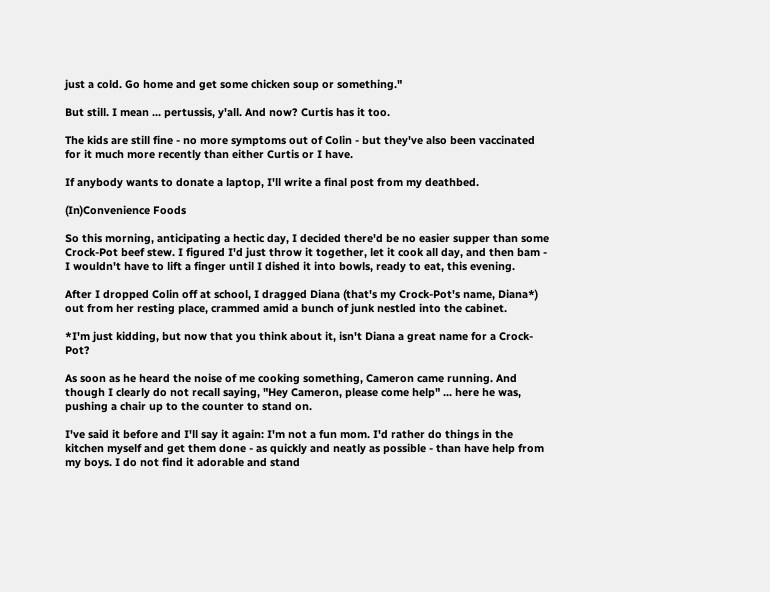just a cold. Go home and get some chicken soup or something."

But still. I mean ... pertussis, y'all. And now? Curtis has it too.

The kids are still fine - no more symptoms out of Colin - but they've also been vaccinated for it much more recently than either Curtis or I have.

If anybody wants to donate a laptop, I'll write a final post from my deathbed.

(In)Convenience Foods

So this morning, anticipating a hectic day, I decided there'd be no easier supper than some Crock-Pot beef stew. I figured I'd just throw it together, let it cook all day, and then bam - I wouldn't have to lift a finger until I dished it into bowls, ready to eat, this evening.

After I dropped Colin off at school, I dragged Diana (that's my Crock-Pot's name, Diana*) out from her resting place, crammed amid a bunch of junk nestled into the cabinet.

*I'm just kidding, but now that you think about it, isn't Diana a great name for a Crock-Pot?

As soon as he heard the noise of me cooking something, Cameron came running. And though I clearly do not recall saying, "Hey Cameron, please come help" ... here he was, pushing a chair up to the counter to stand on.

I've said it before and I'll say it again: I'm not a fun mom. I'd rather do things in the kitchen myself and get them done - as quickly and neatly as possible - than have help from my boys. I do not find it adorable and stand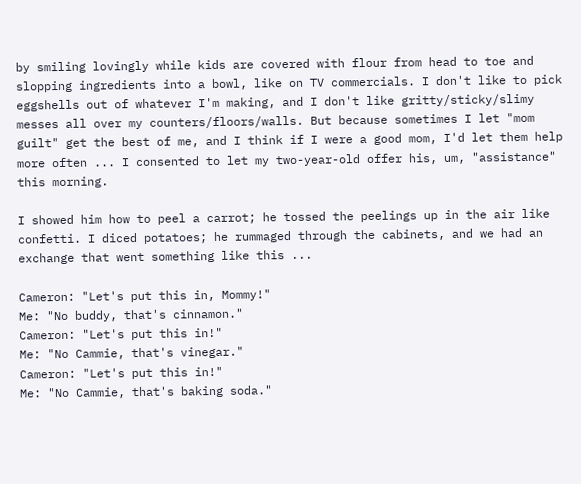by smiling lovingly while kids are covered with flour from head to toe and slopping ingredients into a bowl, like on TV commercials. I don't like to pick eggshells out of whatever I'm making, and I don't like gritty/sticky/slimy messes all over my counters/floors/walls. But because sometimes I let "mom guilt" get the best of me, and I think if I were a good mom, I'd let them help more often ... I consented to let my two-year-old offer his, um, "assistance" this morning.

I showed him how to peel a carrot; he tossed the peelings up in the air like confetti. I diced potatoes; he rummaged through the cabinets, and we had an exchange that went something like this ...

Cameron: "Let's put this in, Mommy!"
Me: "No buddy, that's cinnamon."
Cameron: "Let's put this in!"
Me: "No Cammie, that's vinegar."
Cameron: "Let's put this in!"
Me: "No Cammie, that's baking soda."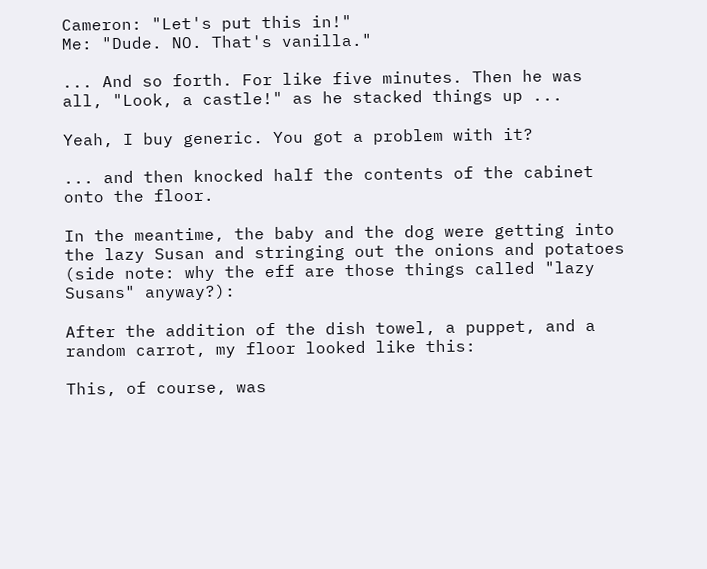Cameron: "Let's put this in!"
Me: "Dude. NO. That's vanilla."

... And so forth. For like five minutes. Then he was all, "Look, a castle!" as he stacked things up ...

Yeah, I buy generic. You got a problem with it?

... and then knocked half the contents of the cabinet onto the floor.

In the meantime, the baby and the dog were getting into the lazy Susan and stringing out the onions and potatoes (side note: why the eff are those things called "lazy Susans" anyway?):

After the addition of the dish towel, a puppet, and a random carrot, my floor looked like this:

This, of course, was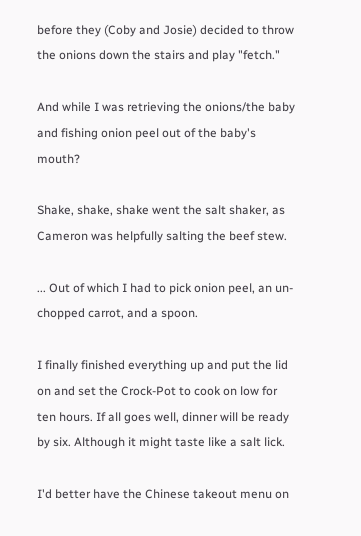before they (Coby and Josie) decided to throw the onions down the stairs and play "fetch."

And while I was retrieving the onions/the baby and fishing onion peel out of the baby's mouth?

Shake, shake, shake went the salt shaker, as Cameron was helpfully salting the beef stew.

... Out of which I had to pick onion peel, an un-chopped carrot, and a spoon.

I finally finished everything up and put the lid on and set the Crock-Pot to cook on low for ten hours. If all goes well, dinner will be ready by six. Although it might taste like a salt lick.

I'd better have the Chinese takeout menu on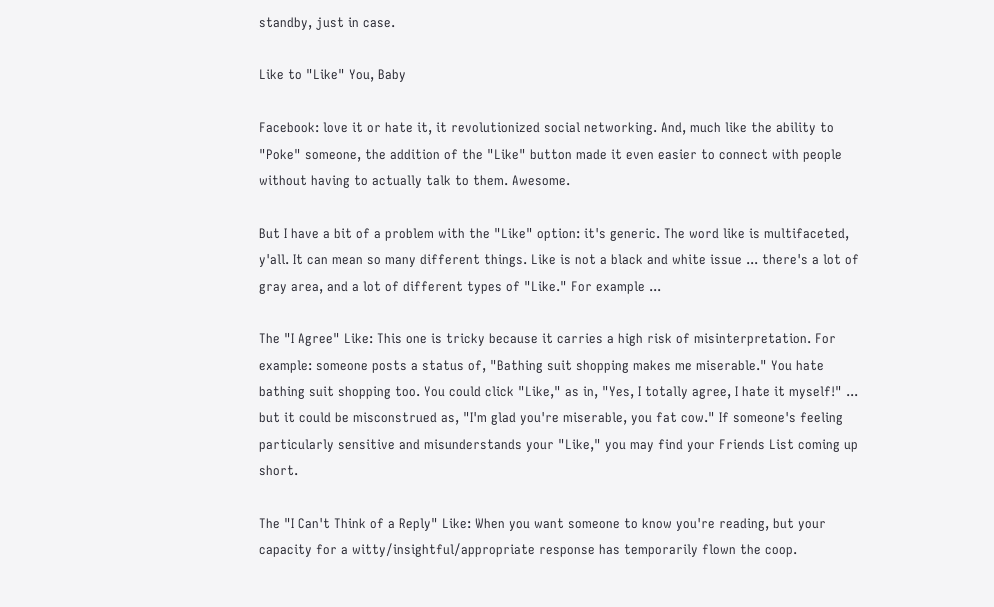standby, just in case.

Like to "Like" You, Baby

Facebook: love it or hate it, it revolutionized social networking. And, much like the ability to "Poke" someone, the addition of the "Like" button made it even easier to connect with people without having to actually talk to them. Awesome.

But I have a bit of a problem with the "Like" option: it's generic. The word like is multifaceted, y'all. It can mean so many different things. Like is not a black and white issue ... there's a lot of gray area, and a lot of different types of "Like." For example ...

The "I Agree" Like: This one is tricky because it carries a high risk of misinterpretation. For example: someone posts a status of, "Bathing suit shopping makes me miserable." You hate bathing suit shopping too. You could click "Like," as in, "Yes, I totally agree, I hate it myself!" ... but it could be misconstrued as, "I'm glad you're miserable, you fat cow." If someone's feeling particularly sensitive and misunderstands your "Like," you may find your Friends List coming up short.

The "I Can't Think of a Reply" Like: When you want someone to know you're reading, but your capacity for a witty/insightful/appropriate response has temporarily flown the coop.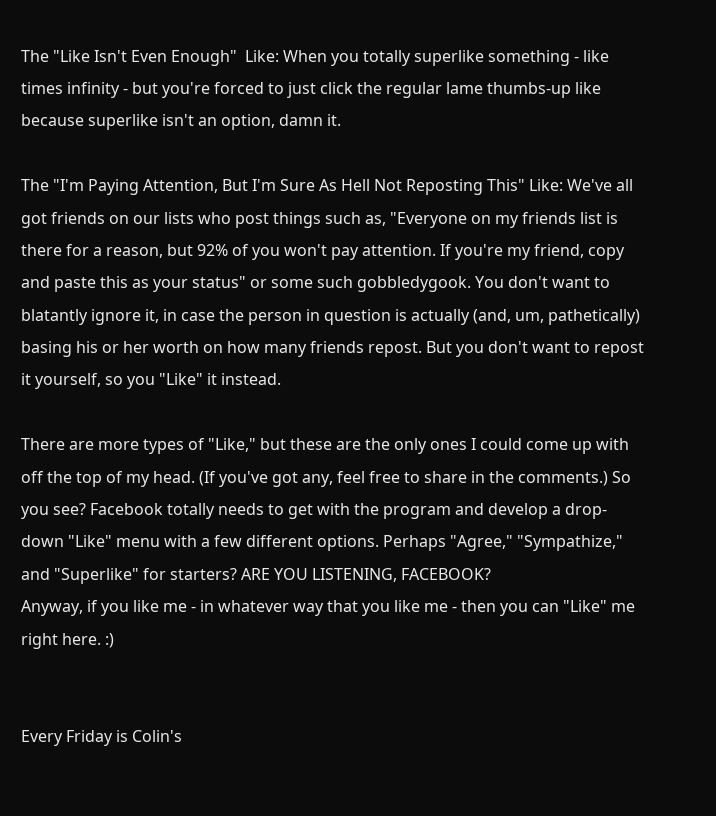The "Like Isn't Even Enough"  Like: When you totally superlike something - like times infinity - but you're forced to just click the regular lame thumbs-up like because superlike isn't an option, damn it.

The "I'm Paying Attention, But I'm Sure As Hell Not Reposting This" Like: We've all got friends on our lists who post things such as, "Everyone on my friends list is there for a reason, but 92% of you won't pay attention. If you're my friend, copy and paste this as your status" or some such gobbledygook. You don't want to blatantly ignore it, in case the person in question is actually (and, um, pathetically) basing his or her worth on how many friends repost. But you don't want to repost it yourself, so you "Like" it instead.

There are more types of "Like," but these are the only ones I could come up with off the top of my head. (If you've got any, feel free to share in the comments.) So you see? Facebook totally needs to get with the program and develop a drop-down "Like" menu with a few different options. Perhaps "Agree," "Sympathize," and "Superlike" for starters? ARE YOU LISTENING, FACEBOOK?
Anyway, if you like me - in whatever way that you like me - then you can "Like" me right here. :)


Every Friday is Colin's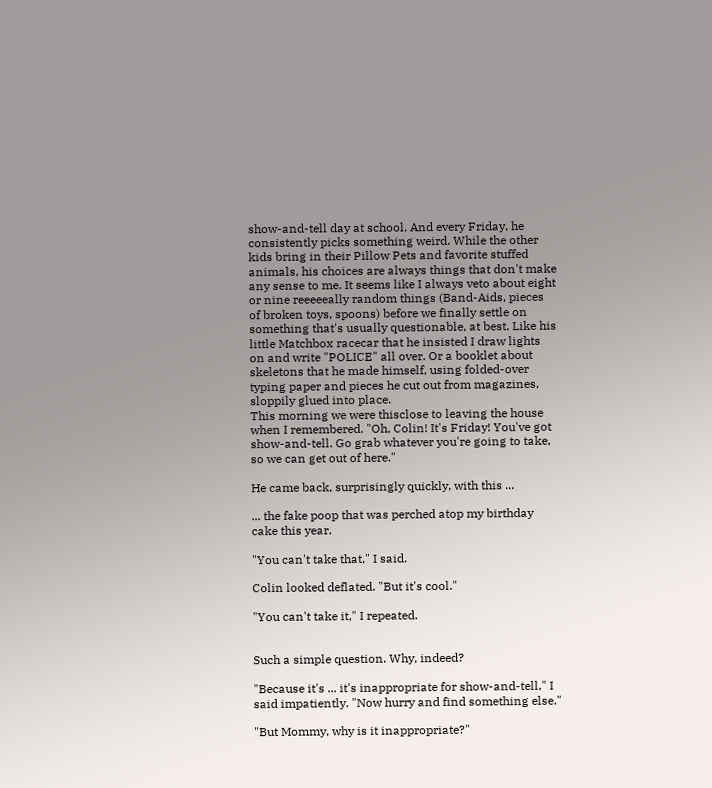show-and-tell day at school. And every Friday, he consistently picks something weird. While the other kids bring in their Pillow Pets and favorite stuffed animals, his choices are always things that don't make any sense to me. It seems like I always veto about eight or nine reeeeeally random things (Band-Aids, pieces of broken toys, spoons) before we finally settle on something that's usually questionable, at best. Like his little Matchbox racecar that he insisted I draw lights on and write "POLICE" all over. Or a booklet about skeletons that he made himself, using folded-over typing paper and pieces he cut out from magazines, sloppily glued into place.
This morning we were thisclose to leaving the house when I remembered. "Oh, Colin! It's Friday! You've got show-and-tell. Go grab whatever you're going to take, so we can get out of here."

He came back, surprisingly quickly, with this ...

... the fake poop that was perched atop my birthday cake this year.

"You can't take that," I said.

Colin looked deflated. "But it's cool."

"You can't take it," I repeated.


Such a simple question. Why, indeed?

"Because it's ... it's inappropriate for show-and-tell," I said impatiently. "Now hurry and find something else."

"But Mommy, why is it inappropriate?"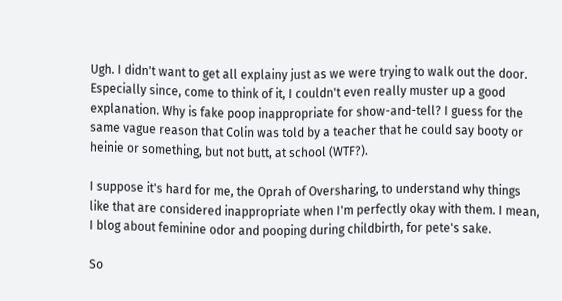Ugh. I didn't want to get all explainy just as we were trying to walk out the door. Especially since, come to think of it, I couldn't even really muster up a good explanation. Why is fake poop inappropriate for show-and-tell? I guess for the same vague reason that Colin was told by a teacher that he could say booty or heinie or something, but not butt, at school (WTF?).

I suppose it's hard for me, the Oprah of Oversharing, to understand why things like that are considered inappropriate when I'm perfectly okay with them. I mean, I blog about feminine odor and pooping during childbirth, for pete's sake.

So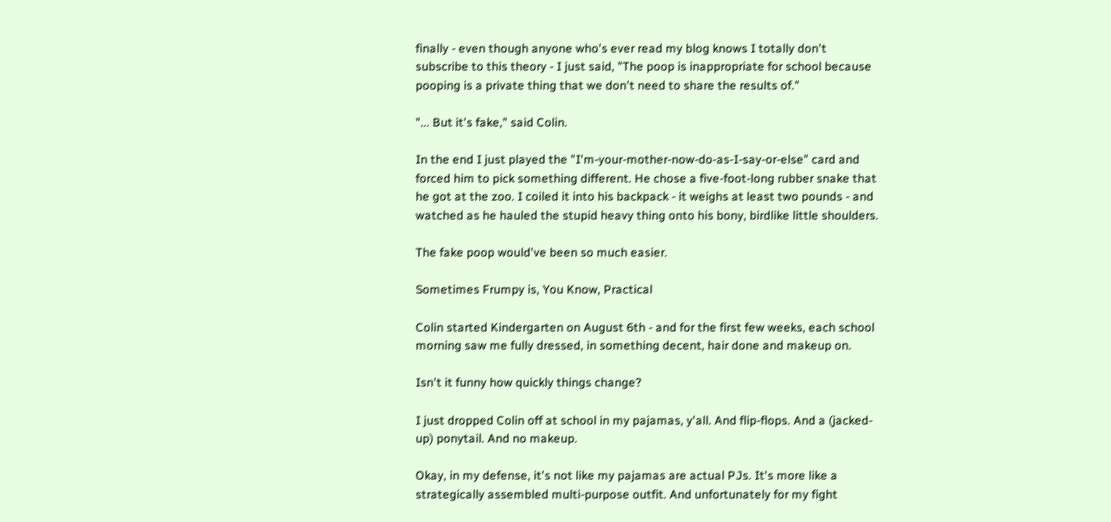finally - even though anyone who's ever read my blog knows I totally don't subscribe to this theory - I just said, "The poop is inappropriate for school because pooping is a private thing that we don't need to share the results of."

"... But it's fake," said Colin.

In the end I just played the "I'm-your-mother-now-do-as-I-say-or-else" card and forced him to pick something different. He chose a five-foot-long rubber snake that he got at the zoo. I coiled it into his backpack - it weighs at least two pounds - and watched as he hauled the stupid heavy thing onto his bony, birdlike little shoulders.

The fake poop would've been so much easier.

Sometimes Frumpy is, You Know, Practical

Colin started Kindergarten on August 6th - and for the first few weeks, each school morning saw me fully dressed, in something decent, hair done and makeup on.

Isn't it funny how quickly things change?

I just dropped Colin off at school in my pajamas, y'all. And flip-flops. And a (jacked-up) ponytail. And no makeup.

Okay, in my defense, it's not like my pajamas are actual PJs. It's more like a strategically assembled multi-purpose outfit. And unfortunately for my fight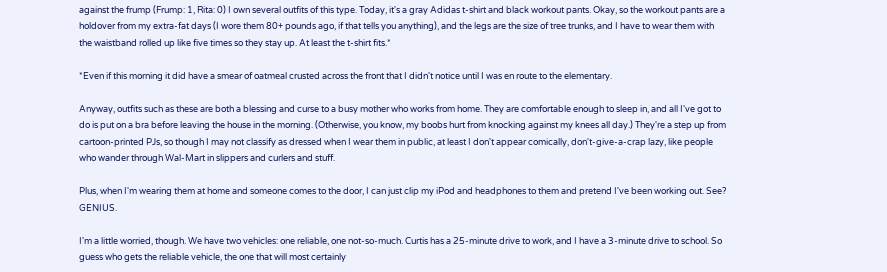against the frump (Frump: 1, Rita: 0) I own several outfits of this type. Today, it's a gray Adidas t-shirt and black workout pants. Okay, so the workout pants are a holdover from my extra-fat days (I wore them 80+ pounds ago, if that tells you anything), and the legs are the size of tree trunks, and I have to wear them with the waistband rolled up like five times so they stay up. At least the t-shirt fits.*

*Even if this morning it did have a smear of oatmeal crusted across the front that I didn't notice until I was en route to the elementary.

Anyway, outfits such as these are both a blessing and curse to a busy mother who works from home. They are comfortable enough to sleep in, and all I've got to do is put on a bra before leaving the house in the morning. (Otherwise, you know, my boobs hurt from knocking against my knees all day.) They're a step up from cartoon-printed PJs, so though I may not classify as dressed when I wear them in public, at least I don't appear comically, don't-give-a-crap lazy, like people who wander through Wal-Mart in slippers and curlers and stuff.

Plus, when I'm wearing them at home and someone comes to the door, I can just clip my iPod and headphones to them and pretend I've been working out. See? GENIUS.

I'm a little worried, though. We have two vehicles: one reliable, one not-so-much. Curtis has a 25-minute drive to work, and I have a 3-minute drive to school. So guess who gets the reliable vehicle, the one that will most certainly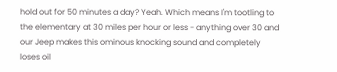hold out for 50 minutes a day? Yeah. Which means I'm tootling to the elementary at 30 miles per hour or less - anything over 30 and our Jeep makes this ominous knocking sound and completely loses oil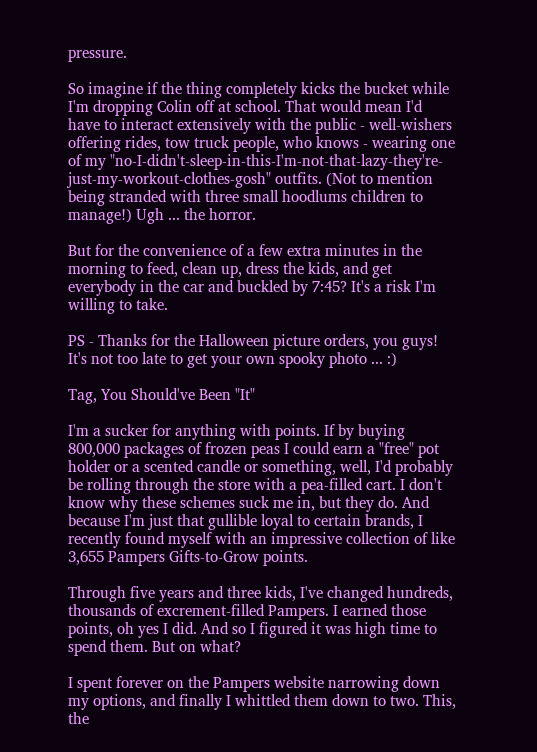pressure.

So imagine if the thing completely kicks the bucket while I'm dropping Colin off at school. That would mean I'd have to interact extensively with the public - well-wishers offering rides, tow truck people, who knows - wearing one of my "no-I-didn't-sleep-in-this-I'm-not-that-lazy-they're-just-my-workout-clothes-gosh" outfits. (Not to mention being stranded with three small hoodlums children to manage!) Ugh ... the horror.

But for the convenience of a few extra minutes in the morning to feed, clean up, dress the kids, and get everybody in the car and buckled by 7:45? It's a risk I'm willing to take.

PS - Thanks for the Halloween picture orders, you guys! It's not too late to get your own spooky photo ... :)

Tag, You Should've Been "It"

I'm a sucker for anything with points. If by buying 800,000 packages of frozen peas I could earn a "free" pot holder or a scented candle or something, well, I'd probably be rolling through the store with a pea-filled cart. I don't know why these schemes suck me in, but they do. And because I'm just that gullible loyal to certain brands, I recently found myself with an impressive collection of like 3,655 Pampers Gifts-to-Grow points.

Through five years and three kids, I've changed hundreds, thousands of excrement-filled Pampers. I earned those points, oh yes I did. And so I figured it was high time to spend them. But on what?

I spent forever on the Pampers website narrowing down my options, and finally I whittled them down to two. This, the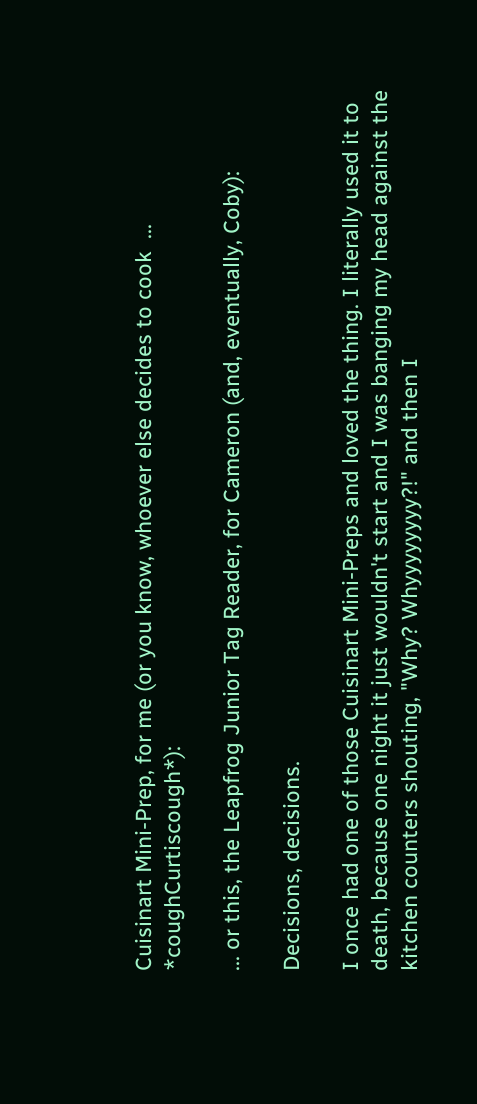Cuisinart Mini-Prep, for me (or you know, whoever else decides to cook  ... *coughCurtiscough*):

... or this, the Leapfrog Junior Tag Reader, for Cameron (and, eventually, Coby):

Decisions, decisions.

I once had one of those Cuisinart Mini-Preps and loved the thing. I literally used it to death, because one night it just wouldn't start and I was banging my head against the kitchen counters shouting, "Why? Whyyyyyyyy?!" and then I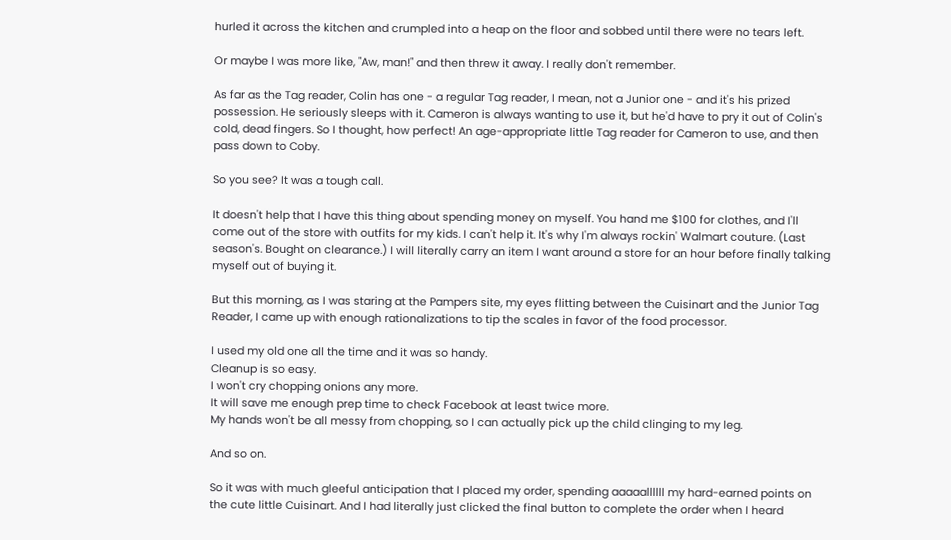hurled it across the kitchen and crumpled into a heap on the floor and sobbed until there were no tears left.

Or maybe I was more like, "Aw, man!" and then threw it away. I really don't remember.

As far as the Tag reader, Colin has one - a regular Tag reader, I mean, not a Junior one - and it's his prized possession. He seriously sleeps with it. Cameron is always wanting to use it, but he'd have to pry it out of Colin's cold, dead fingers. So I thought, how perfect! An age-appropriate little Tag reader for Cameron to use, and then pass down to Coby.

So you see? It was a tough call.

It doesn't help that I have this thing about spending money on myself. You hand me $100 for clothes, and I'll come out of the store with outfits for my kids. I can't help it. It's why I'm always rockin' Walmart couture. (Last season's. Bought on clearance.) I will literally carry an item I want around a store for an hour before finally talking myself out of buying it.

But this morning, as I was staring at the Pampers site, my eyes flitting between the Cuisinart and the Junior Tag Reader, I came up with enough rationalizations to tip the scales in favor of the food processor.

I used my old one all the time and it was so handy.
Cleanup is so easy.
I won't cry chopping onions any more.
It will save me enough prep time to check Facebook at least twice more.
My hands won't be all messy from chopping, so I can actually pick up the child clinging to my leg.

And so on.

So it was with much gleeful anticipation that I placed my order, spending aaaaallllll my hard-earned points on the cute little Cuisinart. And I had literally just clicked the final button to complete the order when I heard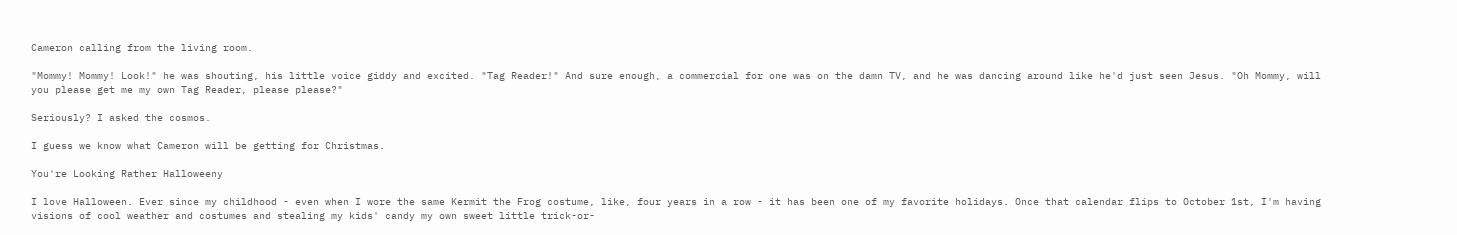Cameron calling from the living room.

"Mommy! Mommy! Look!" he was shouting, his little voice giddy and excited. "Tag Reader!" And sure enough, a commercial for one was on the damn TV, and he was dancing around like he'd just seen Jesus. "Oh Mommy, will you please get me my own Tag Reader, please please?"

Seriously? I asked the cosmos.

I guess we know what Cameron will be getting for Christmas.

You're Looking Rather Halloweeny

I love Halloween. Ever since my childhood - even when I wore the same Kermit the Frog costume, like, four years in a row - it has been one of my favorite holidays. Once that calendar flips to October 1st, I'm having visions of cool weather and costumes and stealing my kids' candy my own sweet little trick-or-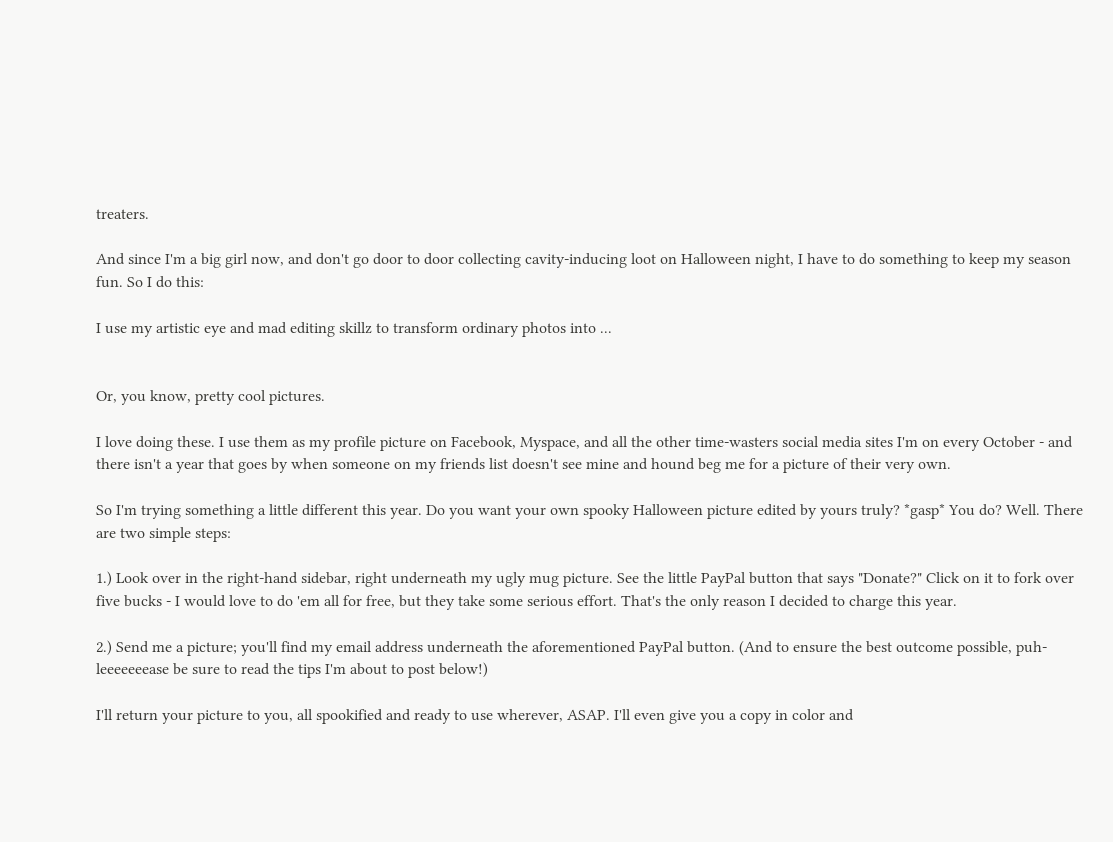treaters.

And since I'm a big girl now, and don't go door to door collecting cavity-inducing loot on Halloween night, I have to do something to keep my season fun. So I do this:

I use my artistic eye and mad editing skillz to transform ordinary photos into ...


Or, you know, pretty cool pictures.

I love doing these. I use them as my profile picture on Facebook, Myspace, and all the other time-wasters social media sites I'm on every October - and there isn't a year that goes by when someone on my friends list doesn't see mine and hound beg me for a picture of their very own.

So I'm trying something a little different this year. Do you want your own spooky Halloween picture edited by yours truly? *gasp* You do? Well. There are two simple steps:

1.) Look over in the right-hand sidebar, right underneath my ugly mug picture. See the little PayPal button that says "Donate?" Click on it to fork over five bucks - I would love to do 'em all for free, but they take some serious effort. That's the only reason I decided to charge this year.

2.) Send me a picture; you'll find my email address underneath the aforementioned PayPal button. (And to ensure the best outcome possible, puh-leeeeeeease be sure to read the tips I'm about to post below!)

I'll return your picture to you, all spookified and ready to use wherever, ASAP. I'll even give you a copy in color and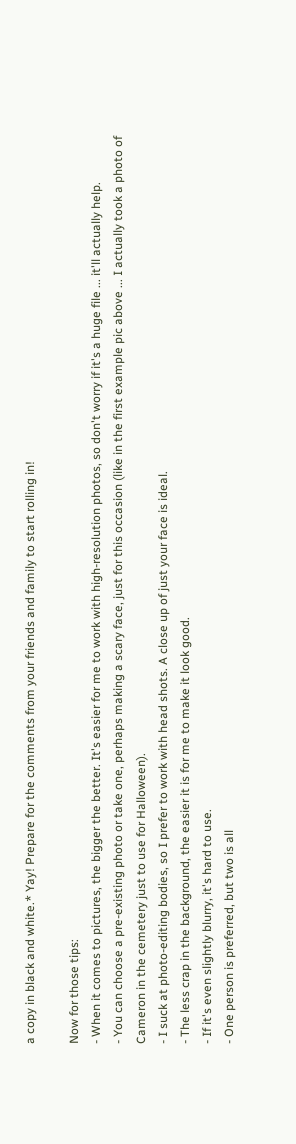a copy in black and white.* Yay! Prepare for the comments from your friends and family to start rolling in!

Now for those tips:
- When it comes to pictures, the bigger the better. It's easier for me to work with high-resolution photos, so don't worry if it's a huge file ... it'll actually help.
- You can choose a pre-existing photo or take one, perhaps making a scary face, just for this occasion (like in the first example pic above ... I actually took a photo of Cameron in the cemetery just to use for Halloween).
- I suck at photo-editing bodies, so I prefer to work with head shots. A close up of just your face is ideal.
- The less crap in the background, the easier it is for me to make it look good.
- If it's even slightly blurry, it's hard to use.
- One person is preferred, but two is all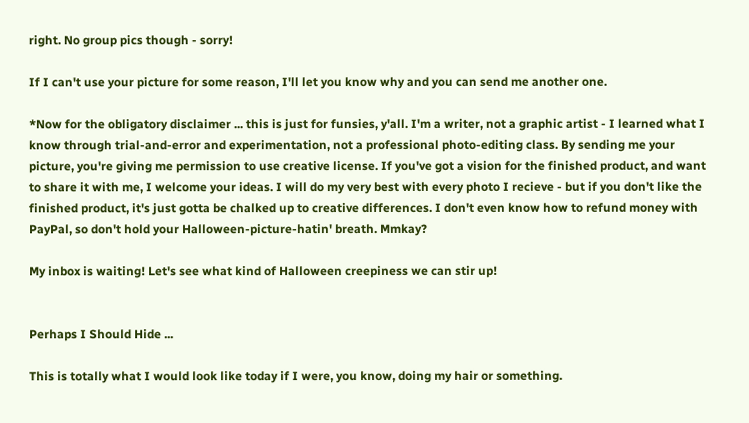right. No group pics though - sorry!

If I can't use your picture for some reason, I'll let you know why and you can send me another one.

*Now for the obligatory disclaimer ... this is just for funsies, y'all. I'm a writer, not a graphic artist - I learned what I know through trial-and-error and experimentation, not a professional photo-editing class. By sending me your picture, you're giving me permission to use creative license. If you've got a vision for the finished product, and want to share it with me, I welcome your ideas. I will do my very best with every photo I recieve - but if you don't like the finished product, it's just gotta be chalked up to creative differences. I don't even know how to refund money with PayPal, so don't hold your Halloween-picture-hatin' breath. Mmkay?

My inbox is waiting! Let's see what kind of Halloween creepiness we can stir up!


Perhaps I Should Hide ...

This is totally what I would look like today if I were, you know, doing my hair or something.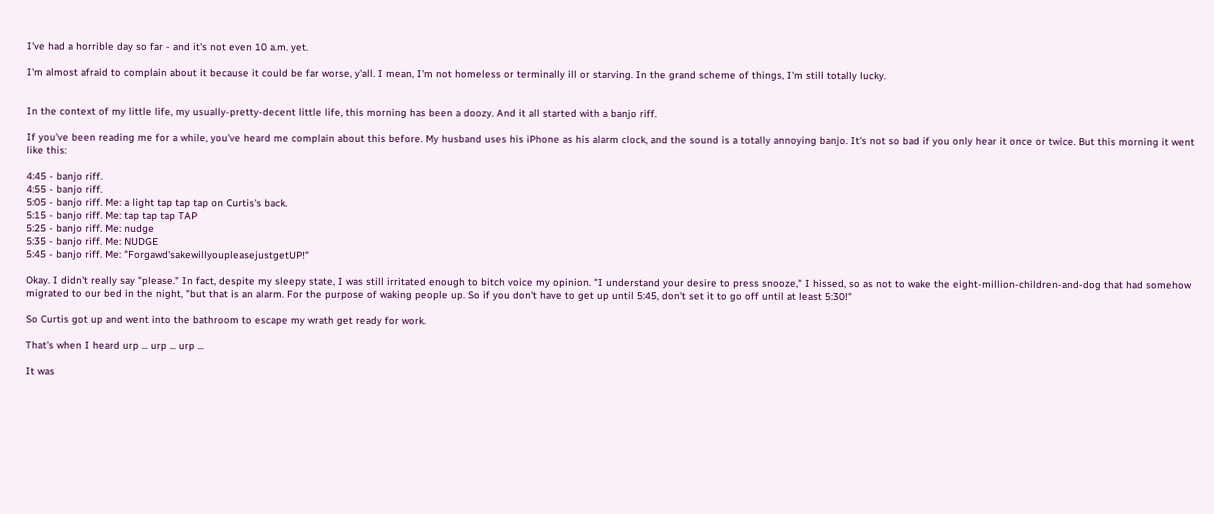I've had a horrible day so far - and it's not even 10 a.m. yet.

I'm almost afraid to complain about it because it could be far worse, y'all. I mean, I'm not homeless or terminally ill or starving. In the grand scheme of things, I'm still totally lucky.


In the context of my little life, my usually-pretty-decent little life, this morning has been a doozy. And it all started with a banjo riff.

If you've been reading me for a while, you've heard me complain about this before. My husband uses his iPhone as his alarm clock, and the sound is a totally annoying banjo. It's not so bad if you only hear it once or twice. But this morning it went like this:

4:45 - banjo riff.
4:55 - banjo riff.
5:05 - banjo riff. Me: a light tap tap tap on Curtis's back.
5:15 - banjo riff. Me: tap tap tap TAP
5:25 - banjo riff. Me: nudge
5:35 - banjo riff. Me: NUDGE
5:45 - banjo riff. Me: "Forgawd'sakewillyoupleasejustgetUP!"

Okay. I didn't really say "please." In fact, despite my sleepy state, I was still irritated enough to bitch voice my opinion. "I understand your desire to press snooze," I hissed, so as not to wake the eight-million-children-and-dog that had somehow migrated to our bed in the night, "but that is an alarm. For the purpose of waking people up. So if you don't have to get up until 5:45, don't set it to go off until at least 5:30!"

So Curtis got up and went into the bathroom to escape my wrath get ready for work.

That's when I heard urp ... urp ... urp ...

It was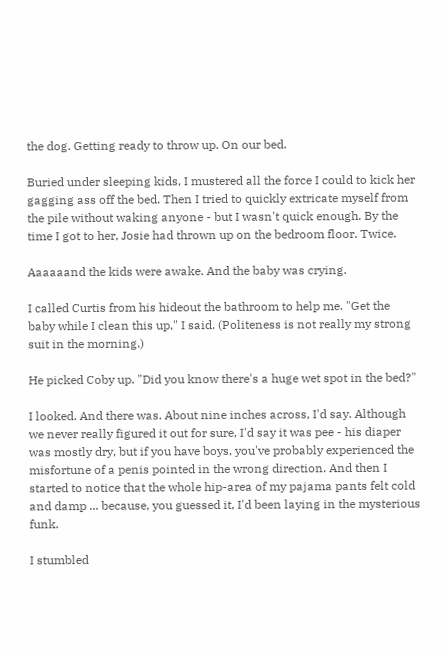the dog. Getting ready to throw up. On our bed.

Buried under sleeping kids, I mustered all the force I could to kick her gagging ass off the bed. Then I tried to quickly extricate myself from the pile without waking anyone - but I wasn't quick enough. By the time I got to her, Josie had thrown up on the bedroom floor. Twice.

Aaaaaand the kids were awake. And the baby was crying.

I called Curtis from his hideout the bathroom to help me. "Get the baby while I clean this up," I said. (Politeness is not really my strong suit in the morning.)

He picked Coby up. "Did you know there's a huge wet spot in the bed?"

I looked. And there was. About nine inches across, I'd say. Although we never really figured it out for sure, I'd say it was pee - his diaper was mostly dry, but if you have boys, you've probably experienced the misfortune of a penis pointed in the wrong direction. And then I started to notice that the whole hip-area of my pajama pants felt cold and damp ... because, you guessed it, I'd been laying in the mysterious funk.

I stumbled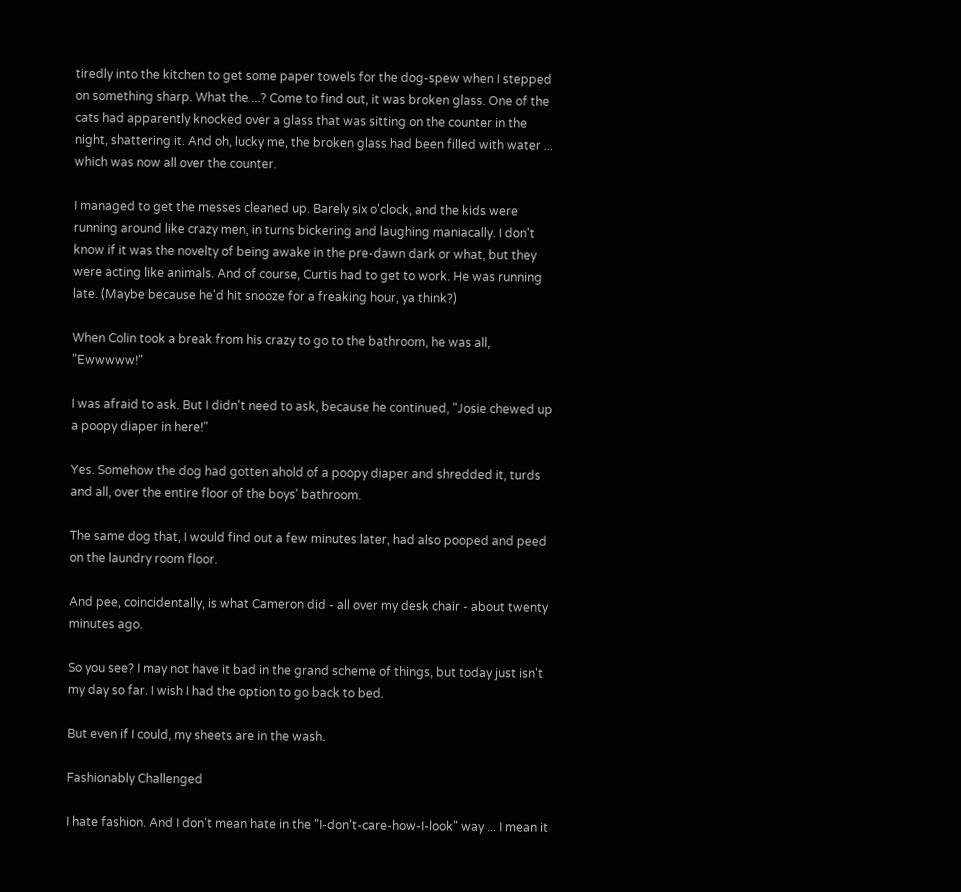tiredly into the kitchen to get some paper towels for the dog-spew when I stepped on something sharp. What the ...? Come to find out, it was broken glass. One of the cats had apparently knocked over a glass that was sitting on the counter in the night, shattering it. And oh, lucky me, the broken glass had been filled with water ... which was now all over the counter.

I managed to get the messes cleaned up. Barely six o'clock, and the kids were running around like crazy men, in turns bickering and laughing maniacally. I don't know if it was the novelty of being awake in the pre-dawn dark or what, but they were acting like animals. And of course, Curtis had to get to work. He was running late. (Maybe because he'd hit snooze for a freaking hour, ya think?)

When Colin took a break from his crazy to go to the bathroom, he was all, "Ewwwww!"

I was afraid to ask. But I didn't need to ask, because he continued, "Josie chewed up a poopy diaper in here!"

Yes. Somehow the dog had gotten ahold of a poopy diaper and shredded it, turds and all, over the entire floor of the boys' bathroom.

The same dog that, I would find out a few minutes later, had also pooped and peed on the laundry room floor.

And pee, coincidentally, is what Cameron did - all over my desk chair - about twenty minutes ago.

So you see? I may not have it bad in the grand scheme of things, but today just isn't my day so far. I wish I had the option to go back to bed.

But even if I could, my sheets are in the wash.

Fashionably Challenged

I hate fashion. And I don't mean hate in the "I-don't-care-how-I-look" way ... I mean it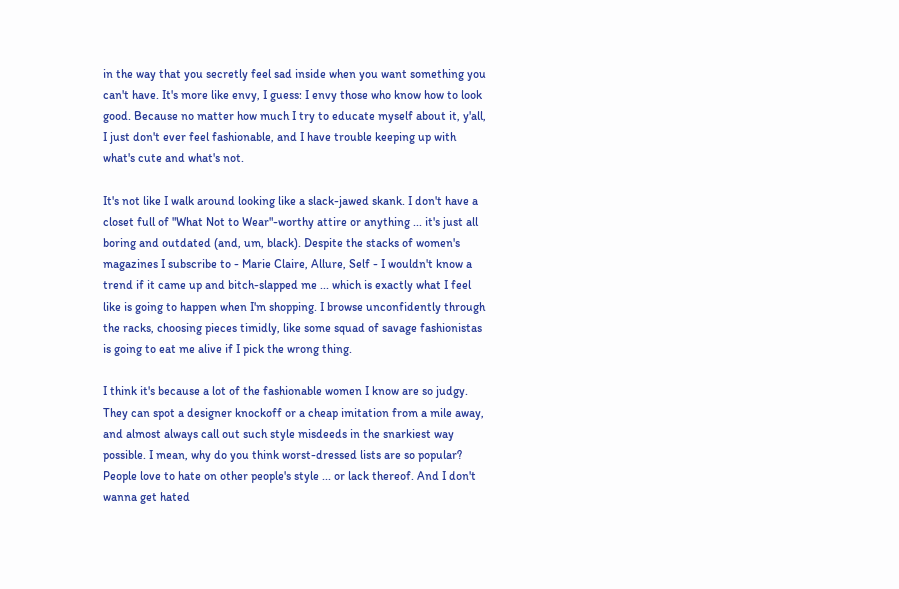in the way that you secretly feel sad inside when you want something you can't have. It's more like envy, I guess: I envy those who know how to look good. Because no matter how much I try to educate myself about it, y'all, I just don't ever feel fashionable, and I have trouble keeping up with what's cute and what's not.

It's not like I walk around looking like a slack-jawed skank. I don't have a closet full of "What Not to Wear"-worthy attire or anything ... it's just all boring and outdated (and, um, black). Despite the stacks of women's magazines I subscribe to - Marie Claire, Allure, Self - I wouldn't know a trend if it came up and bitch-slapped me ... which is exactly what I feel like is going to happen when I'm shopping. I browse unconfidently through the racks, choosing pieces timidly, like some squad of savage fashionistas is going to eat me alive if I pick the wrong thing.

I think it's because a lot of the fashionable women I know are so judgy. They can spot a designer knockoff or a cheap imitation from a mile away, and almost always call out such style misdeeds in the snarkiest way possible. I mean, why do you think worst-dressed lists are so popular? People love to hate on other people's style ... or lack thereof. And I don't wanna get hated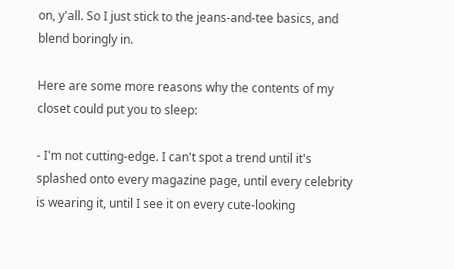on, y'all. So I just stick to the jeans-and-tee basics, and blend boringly in.

Here are some more reasons why the contents of my closet could put you to sleep:

- I'm not cutting-edge. I can't spot a trend until it's splashed onto every magazine page, until every celebrity is wearing it, until I see it on every cute-looking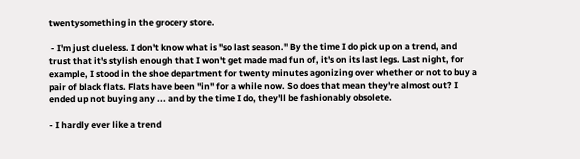twentysomething in the grocery store.

 - I'm just clueless. I don't know what is "so last season." By the time I do pick up on a trend, and trust that it's stylish enough that I won't get made mad fun of, it's on its last legs. Last night, for example, I stood in the shoe department for twenty minutes agonizing over whether or not to buy a pair of black flats. Flats have been "in" for a while now. So does that mean they're almost out? I ended up not buying any ... and by the time I do, they'll be fashionably obsolete.

- I hardly ever like a trend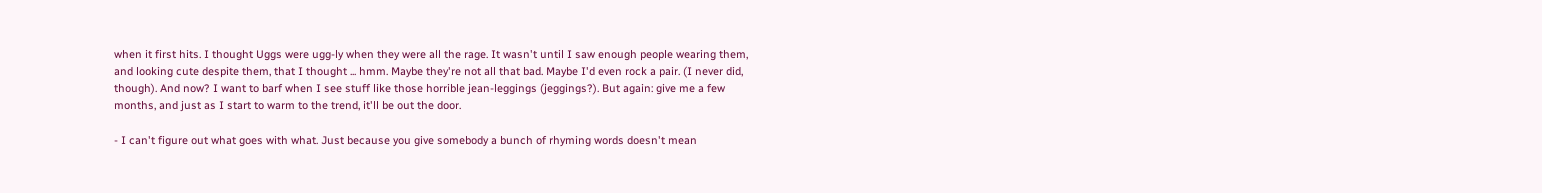when it first hits. I thought Uggs were ugg-ly when they were all the rage. It wasn't until I saw enough people wearing them, and looking cute despite them, that I thought ... hmm. Maybe they're not all that bad. Maybe I'd even rock a pair. (I never did, though). And now? I want to barf when I see stuff like those horrible jean-leggings (jeggings?). But again: give me a few months, and just as I start to warm to the trend, it'll be out the door.

- I can't figure out what goes with what. Just because you give somebody a bunch of rhyming words doesn't mean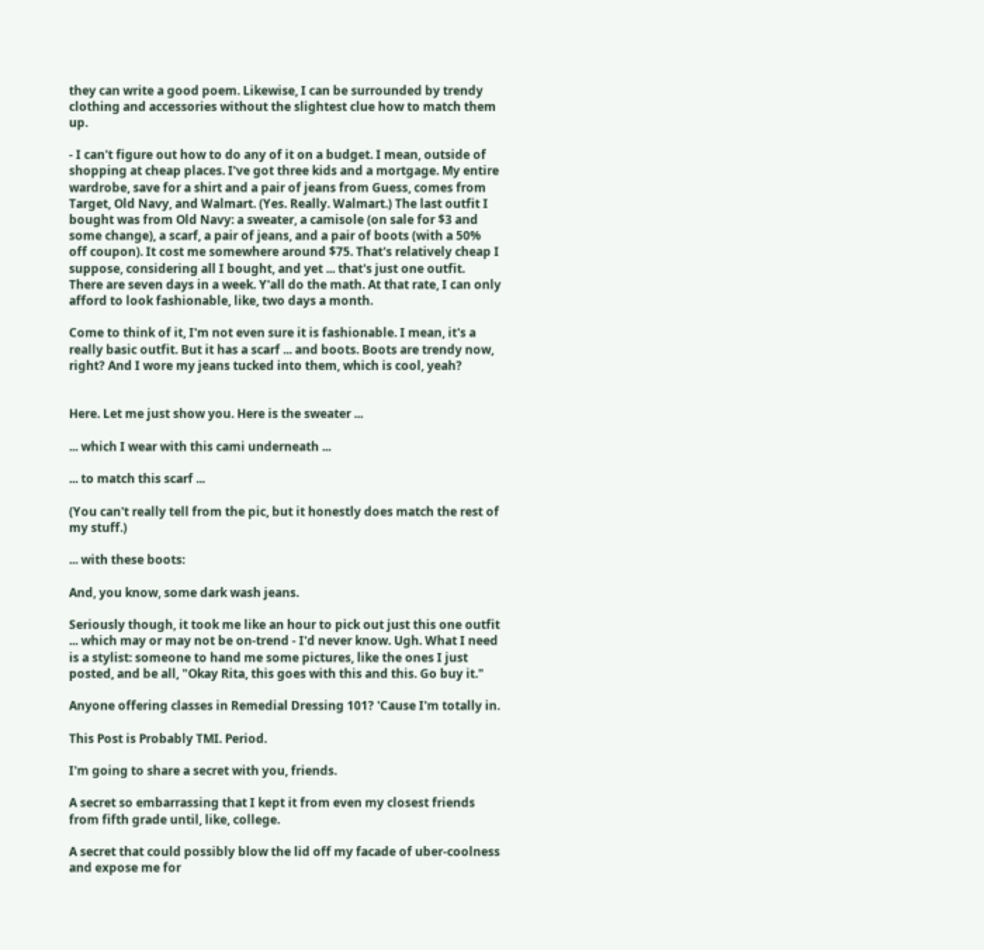they can write a good poem. Likewise, I can be surrounded by trendy clothing and accessories without the slightest clue how to match them up.

- I can't figure out how to do any of it on a budget. I mean, outside of shopping at cheap places. I've got three kids and a mortgage. My entire wardrobe, save for a shirt and a pair of jeans from Guess, comes from Target, Old Navy, and Walmart. (Yes. Really. Walmart.) The last outfit I bought was from Old Navy: a sweater, a camisole (on sale for $3 and some change), a scarf, a pair of jeans, and a pair of boots (with a 50% off coupon). It cost me somewhere around $75. That's relatively cheap I suppose, considering all I bought, and yet ... that's just one outfit. There are seven days in a week. Y'all do the math. At that rate, I can only afford to look fashionable, like, two days a month.

Come to think of it, I'm not even sure it is fashionable. I mean, it's a really basic outfit. But it has a scarf ... and boots. Boots are trendy now, right? And I wore my jeans tucked into them, which is cool, yeah?


Here. Let me just show you. Here is the sweater ...

... which I wear with this cami underneath ...

... to match this scarf ...

(You can't really tell from the pic, but it honestly does match the rest of my stuff.)

... with these boots:

And, you know, some dark wash jeans.

Seriously though, it took me like an hour to pick out just this one outfit ... which may or may not be on-trend - I'd never know. Ugh. What I need is a stylist: someone to hand me some pictures, like the ones I just posted, and be all, "Okay Rita, this goes with this and this. Go buy it."

Anyone offering classes in Remedial Dressing 101? 'Cause I'm totally in.

This Post is Probably TMI. Period.

I'm going to share a secret with you, friends.

A secret so embarrassing that I kept it from even my closest friends from fifth grade until, like, college.

A secret that could possibly blow the lid off my facade of uber-coolness and expose me for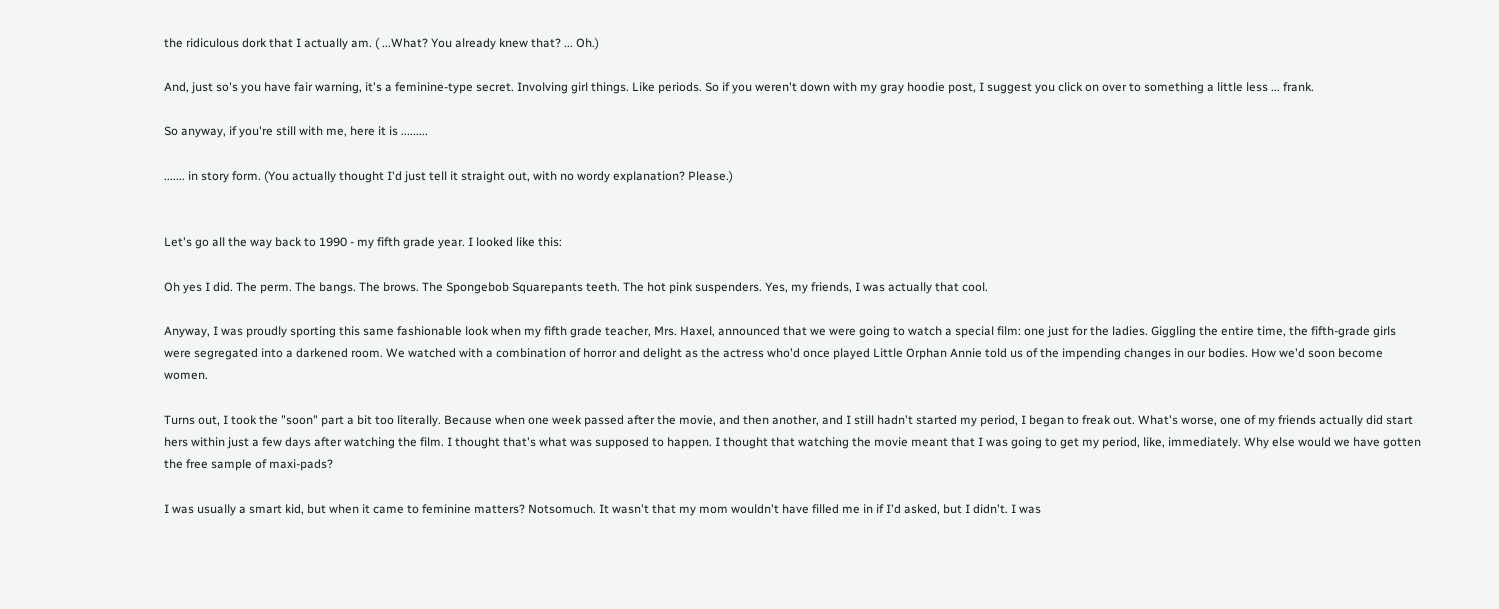the ridiculous dork that I actually am. ( ...What? You already knew that? ... Oh.)

And, just so's you have fair warning, it's a feminine-type secret. Involving girl things. Like periods. So if you weren't down with my gray hoodie post, I suggest you click on over to something a little less ... frank.

So anyway, if you're still with me, here it is .........

....... in story form. (You actually thought I'd just tell it straight out, with no wordy explanation? Please.)


Let's go all the way back to 1990 - my fifth grade year. I looked like this:

Oh yes I did. The perm. The bangs. The brows. The Spongebob Squarepants teeth. The hot pink suspenders. Yes, my friends, I was actually that cool.

Anyway, I was proudly sporting this same fashionable look when my fifth grade teacher, Mrs. Haxel, announced that we were going to watch a special film: one just for the ladies. Giggling the entire time, the fifth-grade girls were segregated into a darkened room. We watched with a combination of horror and delight as the actress who'd once played Little Orphan Annie told us of the impending changes in our bodies. How we'd soon become women.

Turns out, I took the "soon" part a bit too literally. Because when one week passed after the movie, and then another, and I still hadn't started my period, I began to freak out. What's worse, one of my friends actually did start hers within just a few days after watching the film. I thought that's what was supposed to happen. I thought that watching the movie meant that I was going to get my period, like, immediately. Why else would we have gotten the free sample of maxi-pads?

I was usually a smart kid, but when it came to feminine matters? Notsomuch. It wasn't that my mom wouldn't have filled me in if I'd asked, but I didn't. I was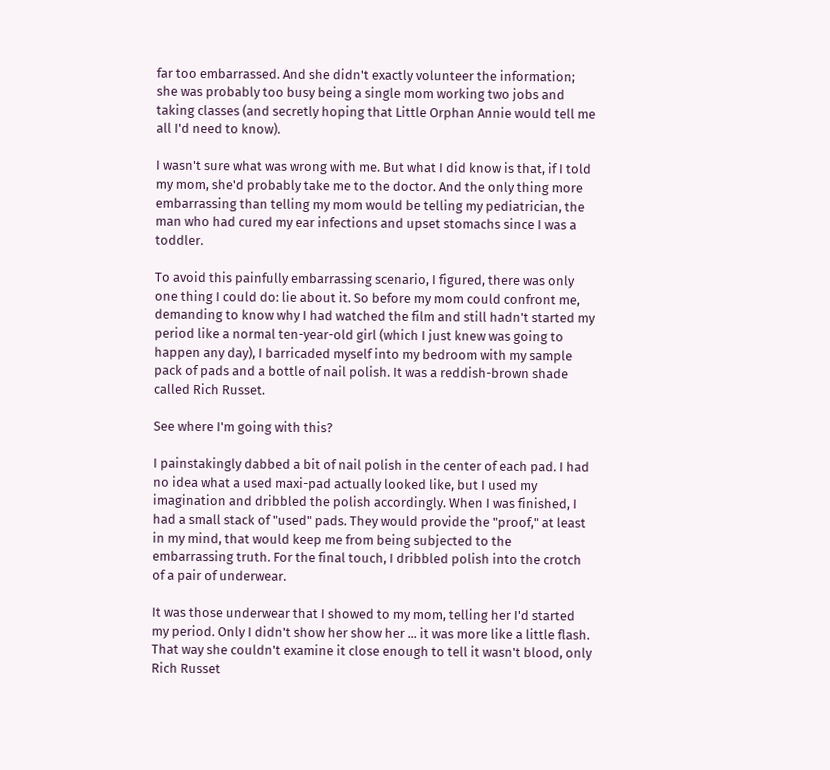far too embarrassed. And she didn't exactly volunteer the information; she was probably too busy being a single mom working two jobs and taking classes (and secretly hoping that Little Orphan Annie would tell me all I'd need to know).

I wasn't sure what was wrong with me. But what I did know is that, if I told my mom, she'd probably take me to the doctor. And the only thing more embarrassing than telling my mom would be telling my pediatrician, the man who had cured my ear infections and upset stomachs since I was a toddler.

To avoid this painfully embarrassing scenario, I figured, there was only one thing I could do: lie about it. So before my mom could confront me, demanding to know why I had watched the film and still hadn't started my period like a normal ten-year-old girl (which I just knew was going to happen any day), I barricaded myself into my bedroom with my sample pack of pads and a bottle of nail polish. It was a reddish-brown shade called Rich Russet.

See where I'm going with this?

I painstakingly dabbed a bit of nail polish in the center of each pad. I had no idea what a used maxi-pad actually looked like, but I used my imagination and dribbled the polish accordingly. When I was finished, I had a small stack of "used" pads. They would provide the "proof," at least in my mind, that would keep me from being subjected to the embarrassing truth. For the final touch, I dribbled polish into the crotch of a pair of underwear.

It was those underwear that I showed to my mom, telling her I'd started my period. Only I didn't show her show her ... it was more like a little flash. That way she couldn't examine it close enough to tell it wasn't blood, only Rich Russet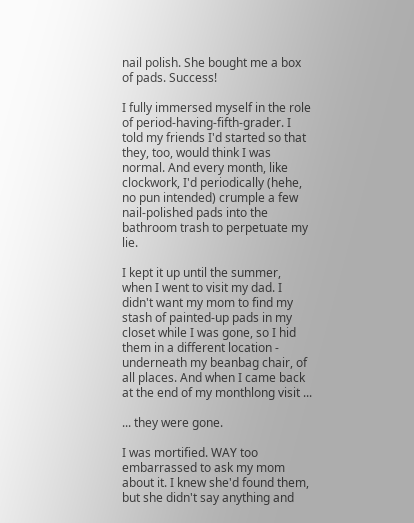nail polish. She bought me a box of pads. Success!

I fully immersed myself in the role of period-having-fifth-grader. I told my friends I'd started so that they, too, would think I was normal. And every month, like clockwork, I'd periodically (hehe, no pun intended) crumple a few nail-polished pads into the bathroom trash to perpetuate my lie.

I kept it up until the summer, when I went to visit my dad. I didn't want my mom to find my stash of painted-up pads in my closet while I was gone, so I hid them in a different location - underneath my beanbag chair, of all places. And when I came back at the end of my monthlong visit ...

... they were gone.

I was mortified. WAY too embarrassed to ask my mom about it. I knew she'd found them, but she didn't say anything and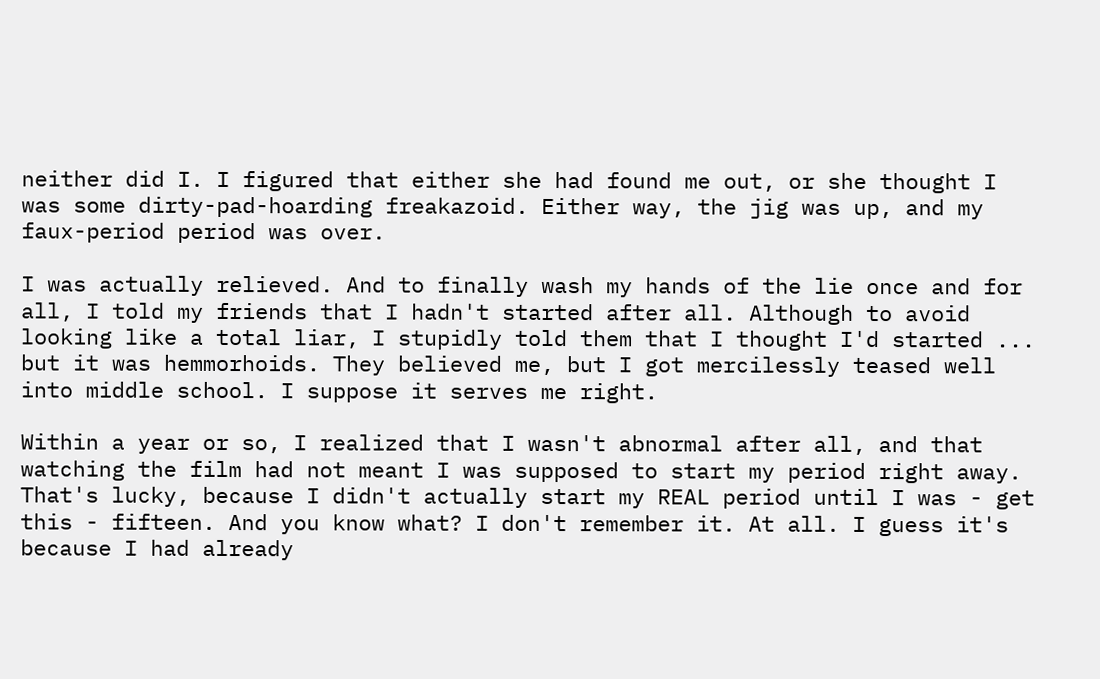neither did I. I figured that either she had found me out, or she thought I was some dirty-pad-hoarding freakazoid. Either way, the jig was up, and my faux-period period was over.

I was actually relieved. And to finally wash my hands of the lie once and for all, I told my friends that I hadn't started after all. Although to avoid looking like a total liar, I stupidly told them that I thought I'd started ... but it was hemmorhoids. They believed me, but I got mercilessly teased well into middle school. I suppose it serves me right.

Within a year or so, I realized that I wasn't abnormal after all, and that watching the film had not meant I was supposed to start my period right away. That's lucky, because I didn't actually start my REAL period until I was - get this - fifteen. And you know what? I don't remember it. At all. I guess it's because I had already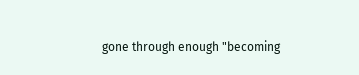gone through enough "becoming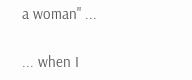a woman" ...

... when I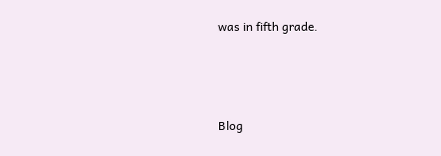was in fifth grade.



Blog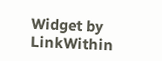Widget by LinkWithin